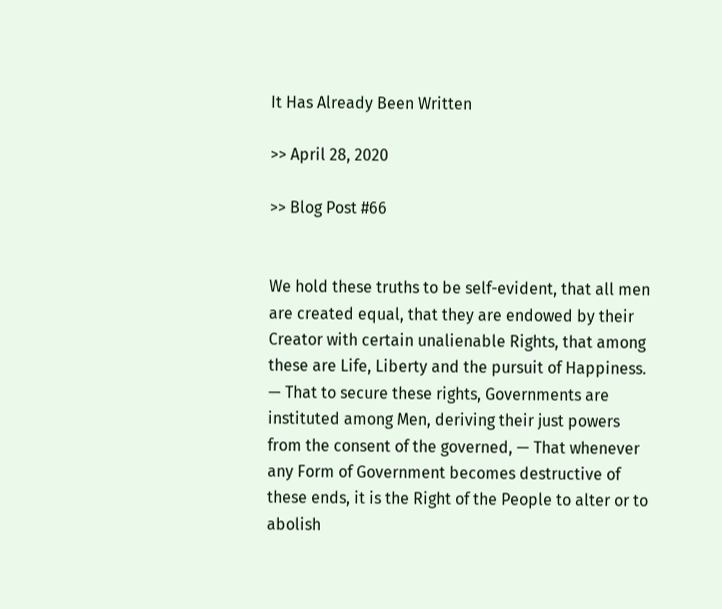It Has Already Been Written

>> April 28, 2020

>> Blog Post #66


We hold these truths to be self-evident, that all men are created equal, that they are endowed by their Creator with certain unalienable Rights, that among these are Life, Liberty and the pursuit of Happiness. — That to secure these rights, Governments are instituted among Men, deriving their just powers from the consent of the governed, — That whenever any Form of Government becomes destructive of these ends, it is the Right of the People to alter or to abolish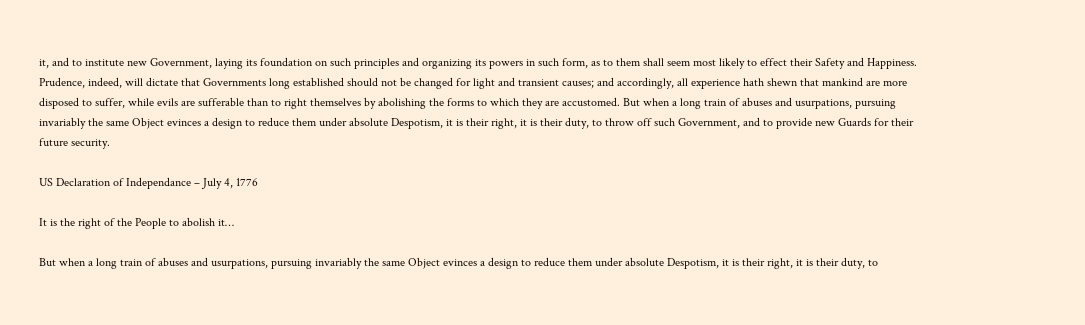it, and to institute new Government, laying its foundation on such principles and organizing its powers in such form, as to them shall seem most likely to effect their Safety and Happiness. Prudence, indeed, will dictate that Governments long established should not be changed for light and transient causes; and accordingly, all experience hath shewn that mankind are more disposed to suffer, while evils are sufferable than to right themselves by abolishing the forms to which they are accustomed. But when a long train of abuses and usurpations, pursuing invariably the same Object evinces a design to reduce them under absolute Despotism, it is their right, it is their duty, to throw off such Government, and to provide new Guards for their future security.

US Declaration of Independance – July 4, 1776

It is the right of the People to abolish it…

But when a long train of abuses and usurpations, pursuing invariably the same Object evinces a design to reduce them under absolute Despotism, it is their right, it is their duty, to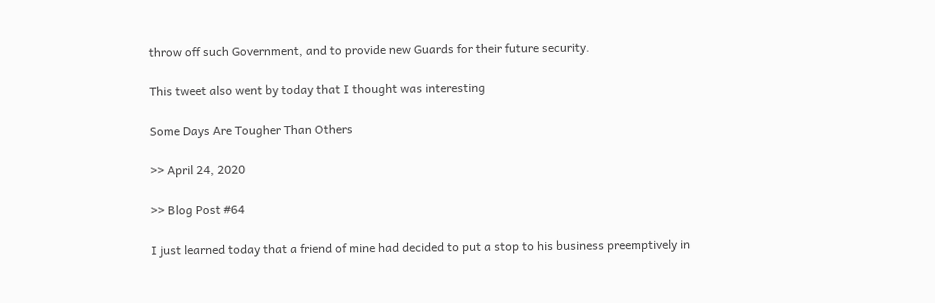throw off such Government, and to provide new Guards for their future security.

This tweet also went by today that I thought was interesting

Some Days Are Tougher Than Others

>> April 24, 2020

>> Blog Post #64

I just learned today that a friend of mine had decided to put a stop to his business preemptively in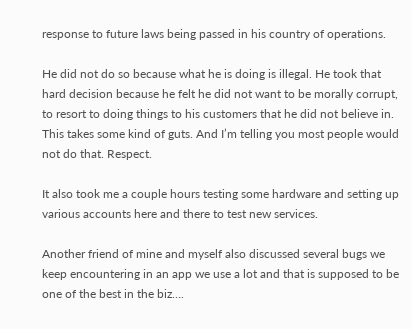response to future laws being passed in his country of operations.

He did not do so because what he is doing is illegal. He took that hard decision because he felt he did not want to be morally corrupt, to resort to doing things to his customers that he did not believe in. This takes some kind of guts. And I’m telling you most people would not do that. Respect.

It also took me a couple hours testing some hardware and setting up various accounts here and there to test new services.

Another friend of mine and myself also discussed several bugs we keep encountering in an app we use a lot and that is supposed to be one of the best in the biz….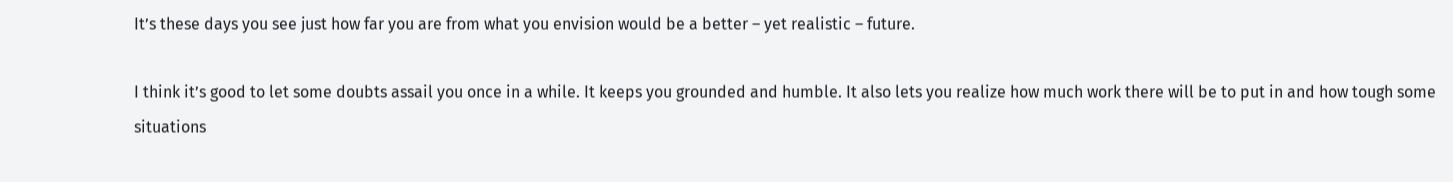It’s these days you see just how far you are from what you envision would be a better – yet realistic – future.

I think it’s good to let some doubts assail you once in a while. It keeps you grounded and humble. It also lets you realize how much work there will be to put in and how tough some situations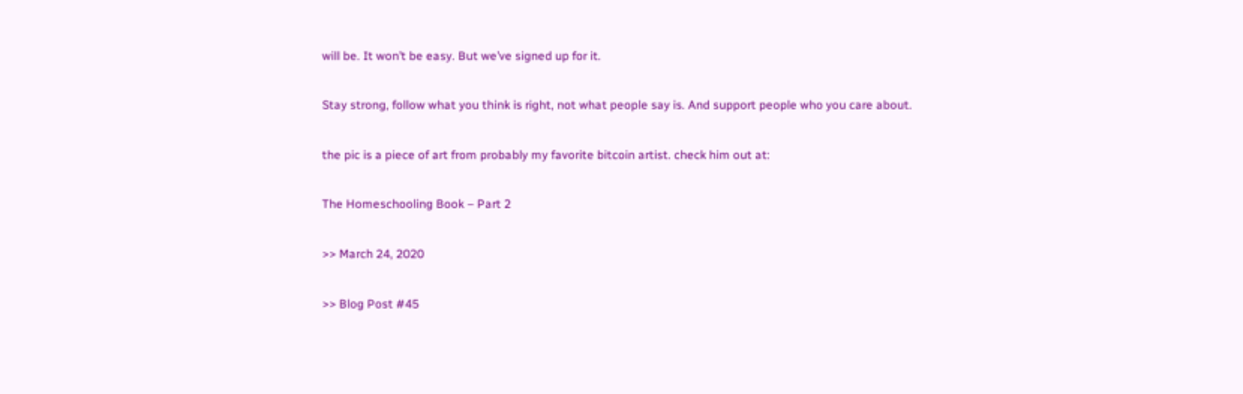will be. It won’t be easy. But we’ve signed up for it.

Stay strong, follow what you think is right, not what people say is. And support people who you care about.

the pic is a piece of art from probably my favorite bitcoin artist. check him out at:

The Homeschooling Book – Part 2

>> March 24, 2020

>> Blog Post #45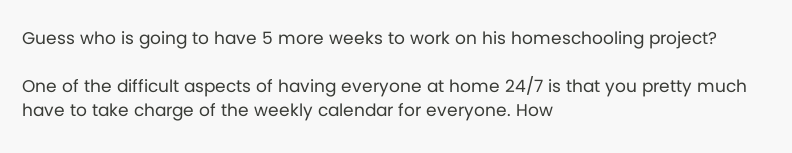Guess who is going to have 5 more weeks to work on his homeschooling project?

One of the difficult aspects of having everyone at home 24/7 is that you pretty much have to take charge of the weekly calendar for everyone. How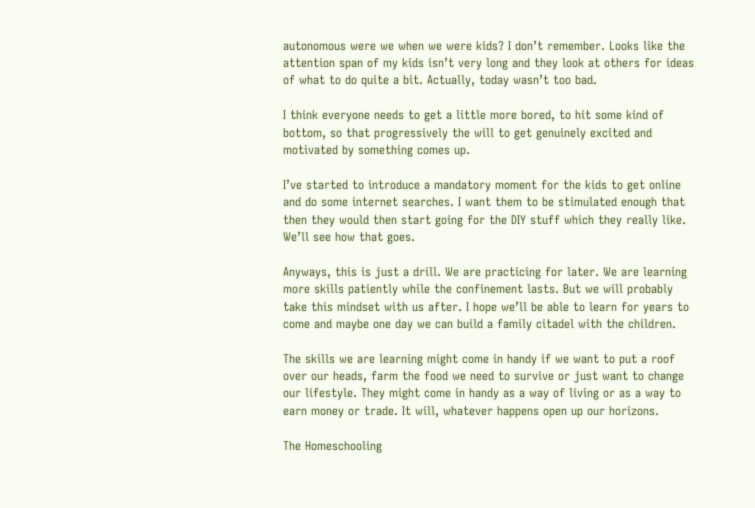autonomous were we when we were kids? I don’t remember. Looks like the attention span of my kids isn’t very long and they look at others for ideas of what to do quite a bit. Actually, today wasn’t too bad.

I think everyone needs to get a little more bored, to hit some kind of bottom, so that progressively the will to get genuinely excited and motivated by something comes up.

I’ve started to introduce a mandatory moment for the kids to get online and do some internet searches. I want them to be stimulated enough that then they would then start going for the DIY stuff which they really like. We’ll see how that goes.

Anyways, this is just a drill. We are practicing for later. We are learning more skills patiently while the confinement lasts. But we will probably take this mindset with us after. I hope we’ll be able to learn for years to come and maybe one day we can build a family citadel with the children.

The skills we are learning might come in handy if we want to put a roof over our heads, farm the food we need to survive or just want to change our lifestyle. They might come in handy as a way of living or as a way to earn money or trade. It will, whatever happens open up our horizons.

The Homeschooling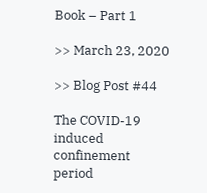Book – Part 1

>> March 23, 2020

>> Blog Post #44

The COVID-19 induced confinement period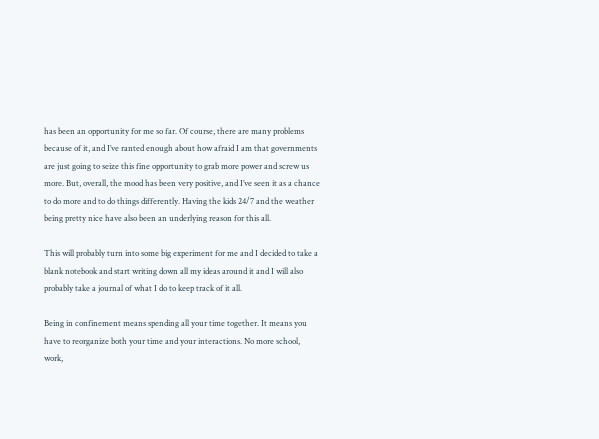has been an opportunity for me so far. Of course, there are many problems because of it, and I’ve ranted enough about how afraid I am that governments are just going to seize this fine opportunity to grab more power and screw us more. But, overall, the mood has been very positive, and I’ve seen it as a chance to do more and to do things differently. Having the kids 24/7 and the weather being pretty nice have also been an underlying reason for this all.

This will probably turn into some big experiment for me and I decided to take a blank notebook and start writing down all my ideas around it and I will also probably take a journal of what I do to keep track of it all.

Being in confinement means spending all your time together. It means you have to reorganize both your time and your interactions. No more school, work,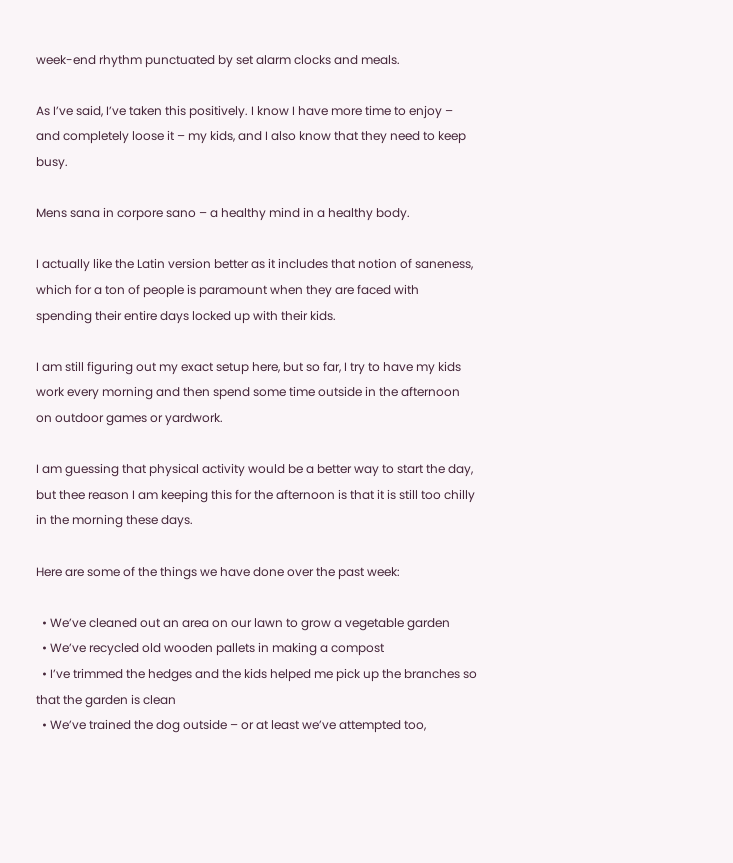week-end rhythm punctuated by set alarm clocks and meals.

As I’ve said, I’ve taken this positively. I know I have more time to enjoy – and completely loose it – my kids, and I also know that they need to keep busy.

Mens sana in corpore sano – a healthy mind in a healthy body.

I actually like the Latin version better as it includes that notion of saneness, which for a ton of people is paramount when they are faced with spending their entire days locked up with their kids.

I am still figuring out my exact setup here, but so far, I try to have my kids work every morning and then spend some time outside in the afternoon on outdoor games or yardwork.

I am guessing that physical activity would be a better way to start the day, but thee reason I am keeping this for the afternoon is that it is still too chilly in the morning these days.

Here are some of the things we have done over the past week:

  • We’ve cleaned out an area on our lawn to grow a vegetable garden
  • We’ve recycled old wooden pallets in making a compost
  • I’ve trimmed the hedges and the kids helped me pick up the branches so that the garden is clean
  • We’ve trained the dog outside – or at least we’ve attempted too,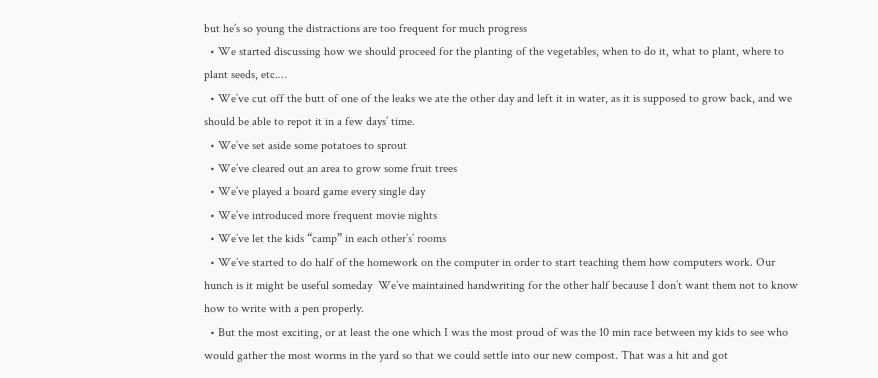but he’s so young the distractions are too frequent for much progress
  • We started discussing how we should proceed for the planting of the vegetables, when to do it, what to plant, where to plant seeds, etc.…
  • We’ve cut off the butt of one of the leaks we ate the other day and left it in water, as it is supposed to grow back, and we should be able to repot it in a few days’ time.
  • We’ve set aside some potatoes to sprout
  • We’ve cleared out an area to grow some fruit trees
  • We’ve played a board game every single day
  • We’ve introduced more frequent movie nights
  • We’ve let the kids “camp” in each other’s’ rooms
  • We’ve started to do half of the homework on the computer in order to start teaching them how computers work. Our hunch is it might be useful someday  We’ve maintained handwriting for the other half because I don’t want them not to know how to write with a pen properly.
  • But the most exciting, or at least the one which I was the most proud of was the 10 min race between my kids to see who would gather the most worms in the yard so that we could settle into our new compost. That was a hit and got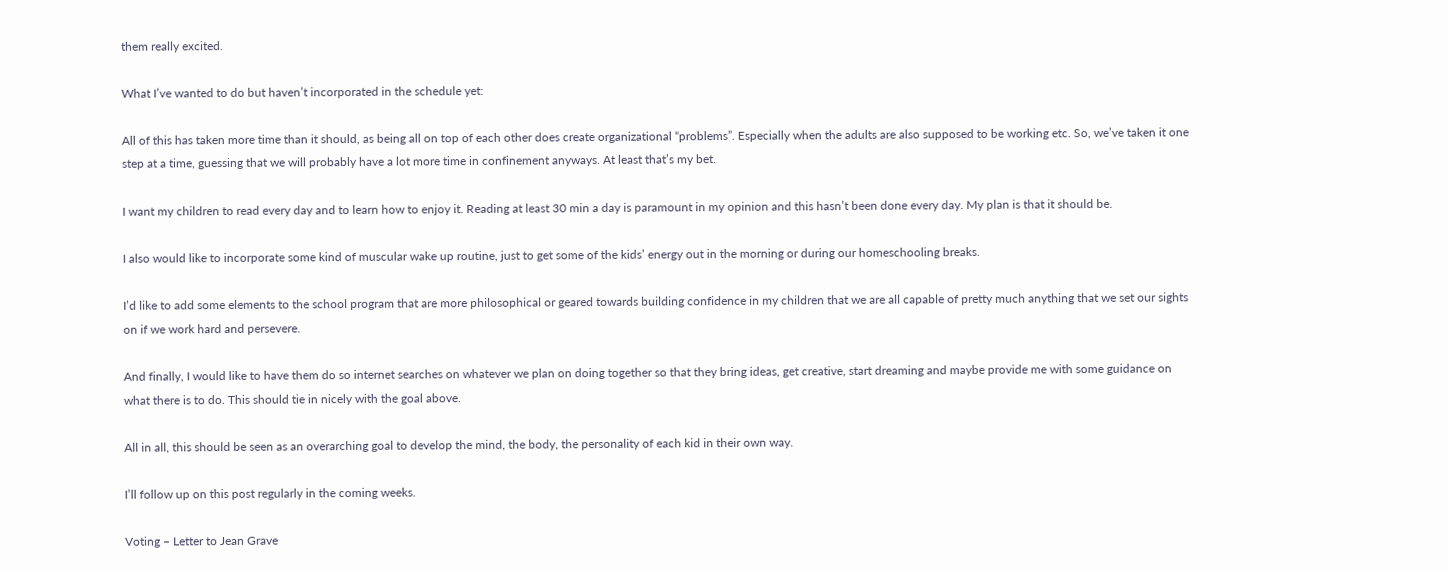them really excited.

What I’ve wanted to do but haven’t incorporated in the schedule yet:

All of this has taken more time than it should, as being all on top of each other does create organizational “problems”. Especially when the adults are also supposed to be working etc. So, we’ve taken it one step at a time, guessing that we will probably have a lot more time in confinement anyways. At least that’s my bet.

I want my children to read every day and to learn how to enjoy it. Reading at least 30 min a day is paramount in my opinion and this hasn’t been done every day. My plan is that it should be.

I also would like to incorporate some kind of muscular wake up routine, just to get some of the kids’ energy out in the morning or during our homeschooling breaks.

I’d like to add some elements to the school program that are more philosophical or geared towards building confidence in my children that we are all capable of pretty much anything that we set our sights on if we work hard and persevere.

And finally, I would like to have them do so internet searches on whatever we plan on doing together so that they bring ideas, get creative, start dreaming and maybe provide me with some guidance on what there is to do. This should tie in nicely with the goal above.

All in all, this should be seen as an overarching goal to develop the mind, the body, the personality of each kid in their own way.

I’ll follow up on this post regularly in the coming weeks.

Voting – Letter to Jean Grave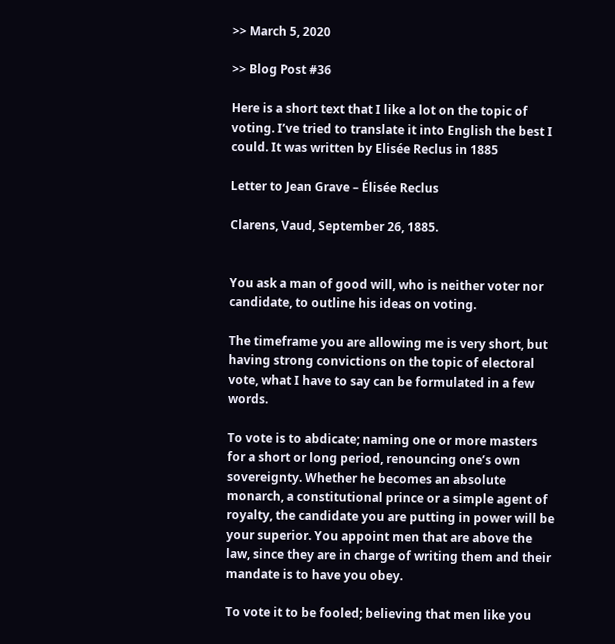>> March 5, 2020

>> Blog Post #36

Here is a short text that I like a lot on the topic of voting. I’ve tried to translate it into English the best I could. It was written by Elisée Reclus in 1885

Letter to Jean Grave – Élisée Reclus

Clarens, Vaud, September 26, 1885.


You ask a man of good will, who is neither voter nor candidate, to outline his ideas on voting.

The timeframe you are allowing me is very short, but having strong convictions on the topic of electoral vote, what I have to say can be formulated in a few words.

To vote is to abdicate; naming one or more masters for a short or long period, renouncing one’s own sovereignty. Whether he becomes an absolute monarch, a constitutional prince or a simple agent of royalty, the candidate you are putting in power will be your superior. You appoint men that are above the law, since they are in charge of writing them and their mandate is to have you obey.

To vote it to be fooled; believing that men like you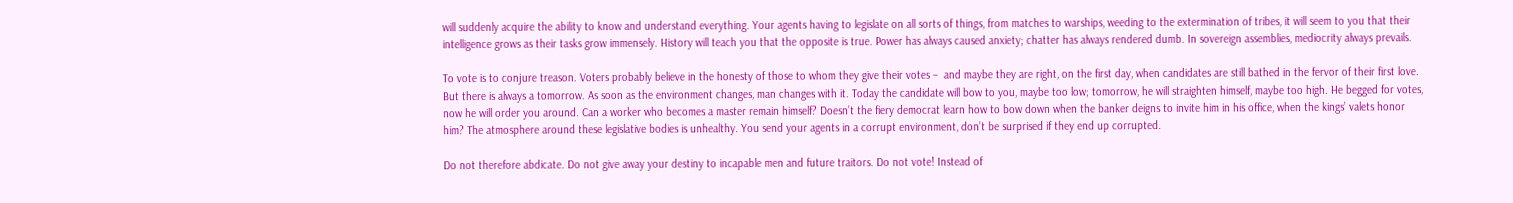will suddenly acquire the ability to know and understand everything. Your agents having to legislate on all sorts of things, from matches to warships, weeding to the extermination of tribes, it will seem to you that their intelligence grows as their tasks grow immensely. History will teach you that the opposite is true. Power has always caused anxiety; chatter has always rendered dumb. In sovereign assemblies, mediocrity always prevails.

To vote is to conjure treason. Voters probably believe in the honesty of those to whom they give their votes –  and maybe they are right, on the first day, when candidates are still bathed in the fervor of their first love. But there is always a tomorrow. As soon as the environment changes, man changes with it. Today the candidate will bow to you, maybe too low; tomorrow, he will straighten himself, maybe too high. He begged for votes, now he will order you around. Can a worker who becomes a master remain himself? Doesn’t the fiery democrat learn how to bow down when the banker deigns to invite him in his office, when the kings’ valets honor him? The atmosphere around these legislative bodies is unhealthy. You send your agents in a corrupt environment, don’t be surprised if they end up corrupted.

Do not therefore abdicate. Do not give away your destiny to incapable men and future traitors. Do not vote! Instead of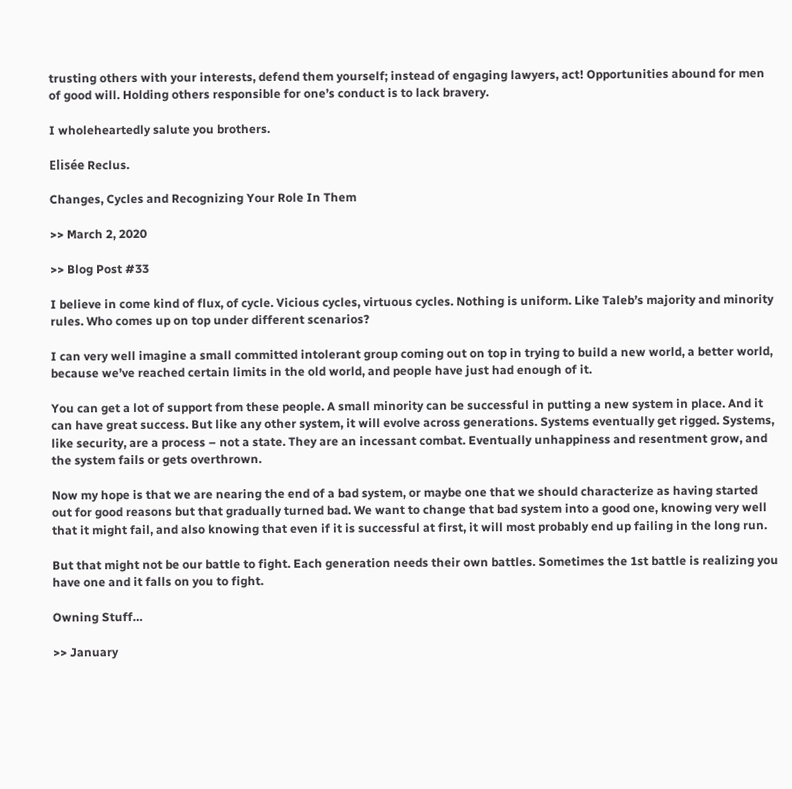trusting others with your interests, defend them yourself; instead of engaging lawyers, act! Opportunities abound for men of good will. Holding others responsible for one’s conduct is to lack bravery.

I wholeheartedly salute you brothers.

Elisée Reclus.

Changes, Cycles and Recognizing Your Role In Them

>> March 2, 2020

>> Blog Post #33

I believe in come kind of flux, of cycle. Vicious cycles, virtuous cycles. Nothing is uniform. Like Taleb’s majority and minority rules. Who comes up on top under different scenarios?

I can very well imagine a small committed intolerant group coming out on top in trying to build a new world, a better world, because we’ve reached certain limits in the old world, and people have just had enough of it.

You can get a lot of support from these people. A small minority can be successful in putting a new system in place. And it can have great success. But like any other system, it will evolve across generations. Systems eventually get rigged. Systems, like security, are a process – not a state. They are an incessant combat. Eventually unhappiness and resentment grow, and the system fails or gets overthrown.

Now my hope is that we are nearing the end of a bad system, or maybe one that we should characterize as having started out for good reasons but that gradually turned bad. We want to change that bad system into a good one, knowing very well that it might fail, and also knowing that even if it is successful at first, it will most probably end up failing in the long run.

But that might not be our battle to fight. Each generation needs their own battles. Sometimes the 1st battle is realizing you have one and it falls on you to fight.

Owning Stuff…

>> January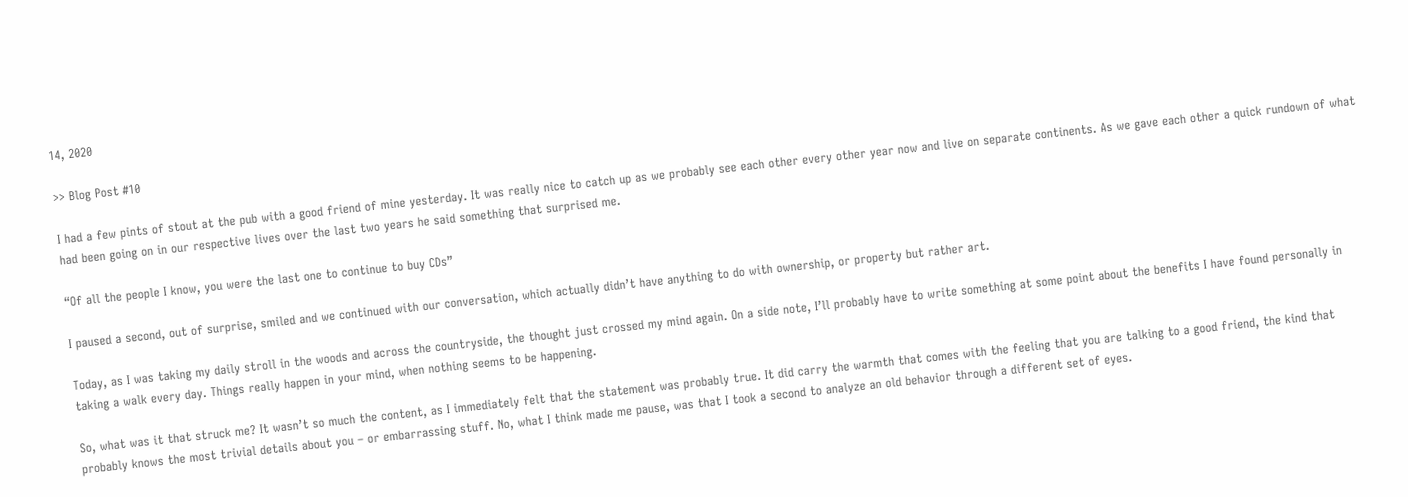14, 2020

>> Blog Post #10

I had a few pints of stout at the pub with a good friend of mine yesterday. It was really nice to catch up as we probably see each other every other year now and live on separate continents. As we gave each other a quick rundown of what had been going on in our respective lives over the last two years he said something that surprised me.

“Of all the people I know, you were the last one to continue to buy CDs”

I paused a second, out of surprise, smiled and we continued with our conversation, which actually didn’t have anything to do with ownership, or property but rather art.

Today, as I was taking my daily stroll in the woods and across the countryside, the thought just crossed my mind again. On a side note, I’ll probably have to write something at some point about the benefits I have found personally in taking a walk every day. Things really happen in your mind, when nothing seems to be happening.

So, what was it that struck me? It wasn’t so much the content, as I immediately felt that the statement was probably true. It did carry the warmth that comes with the feeling that you are talking to a good friend, the kind that probably knows the most trivial details about you – or embarrassing stuff. No, what I think made me pause, was that I took a second to analyze an old behavior through a different set of eyes.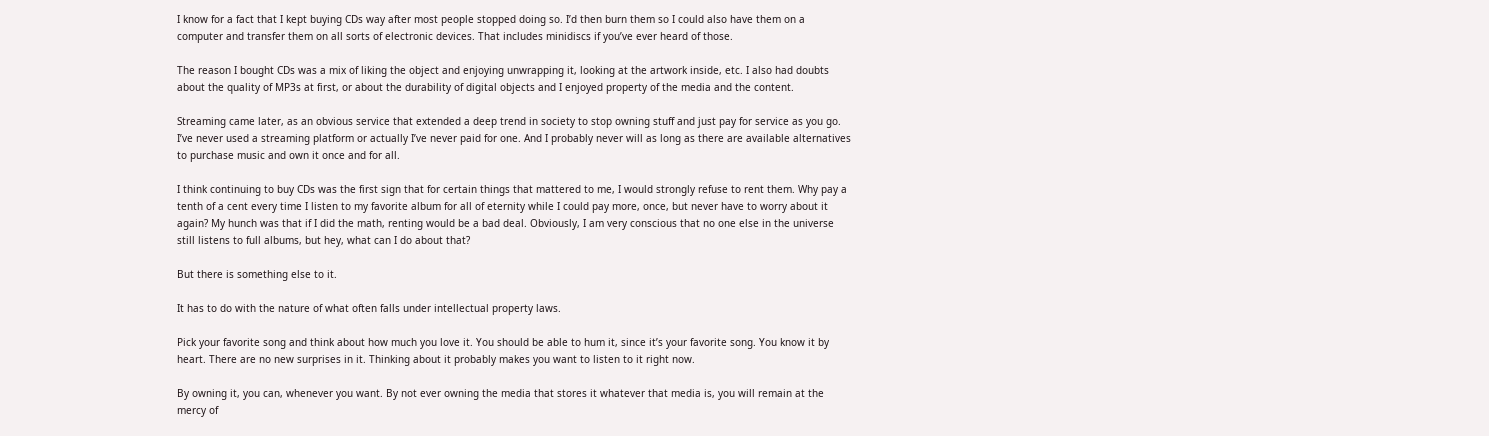I know for a fact that I kept buying CDs way after most people stopped doing so. I’d then burn them so I could also have them on a computer and transfer them on all sorts of electronic devices. That includes minidiscs if you’ve ever heard of those.

The reason I bought CDs was a mix of liking the object and enjoying unwrapping it, looking at the artwork inside, etc. I also had doubts about the quality of MP3s at first, or about the durability of digital objects and I enjoyed property of the media and the content.

Streaming came later, as an obvious service that extended a deep trend in society to stop owning stuff and just pay for service as you go. I’ve never used a streaming platform or actually I’ve never paid for one. And I probably never will as long as there are available alternatives to purchase music and own it once and for all.

I think continuing to buy CDs was the first sign that for certain things that mattered to me, I would strongly refuse to rent them. Why pay a tenth of a cent every time I listen to my favorite album for all of eternity while I could pay more, once, but never have to worry about it again? My hunch was that if I did the math, renting would be a bad deal. Obviously, I am very conscious that no one else in the universe still listens to full albums, but hey, what can I do about that?

But there is something else to it.

It has to do with the nature of what often falls under intellectual property laws.

Pick your favorite song and think about how much you love it. You should be able to hum it, since it’s your favorite song. You know it by heart. There are no new surprises in it. Thinking about it probably makes you want to listen to it right now.

By owning it, you can, whenever you want. By not ever owning the media that stores it whatever that media is, you will remain at the mercy of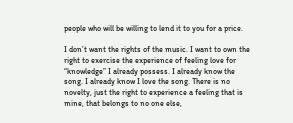people who will be willing to lend it to you for a price.

I don’t want the rights of the music. I want to own the right to exercise the experience of feeling love for “knowledge” I already possess. I already know the song. I already know I love the song. There is no novelty, just the right to experience a feeling that is mine, that belongs to no one else,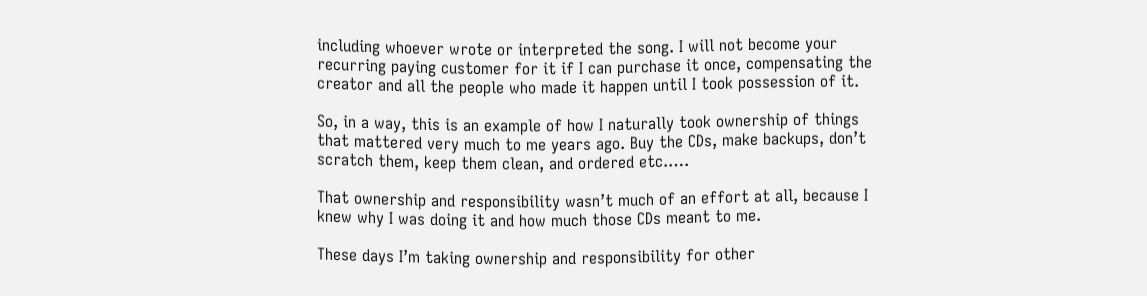including whoever wrote or interpreted the song. I will not become your recurring paying customer for it if I can purchase it once, compensating the creator and all the people who made it happen until I took possession of it.

So, in a way, this is an example of how I naturally took ownership of things that mattered very much to me years ago. Buy the CDs, make backups, don’t scratch them, keep them clean, and ordered etc.….

That ownership and responsibility wasn’t much of an effort at all, because I knew why I was doing it and how much those CDs meant to me.

These days I’m taking ownership and responsibility for other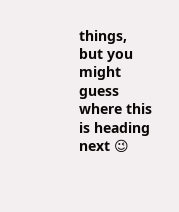things, but you might guess where this is heading next 😉